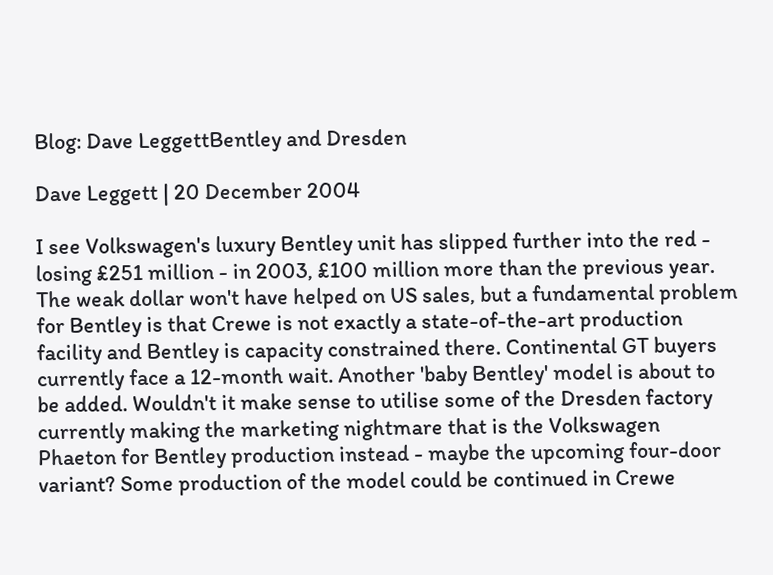Blog: Dave LeggettBentley and Dresden

Dave Leggett | 20 December 2004

I see Volkswagen's luxury Bentley unit has slipped further into the red - losing £251 million - in 2003, £100 million more than the previous year. The weak dollar won't have helped on US sales, but a fundamental problem for Bentley is that Crewe is not exactly a state-of-the-art production facility and Bentley is capacity constrained there. Continental GT buyers currently face a 12-month wait. Another 'baby Bentley' model is about to be added. Wouldn't it make sense to utilise some of the Dresden factory currently making the marketing nightmare that is the Volkswagen Phaeton for Bentley production instead - maybe the upcoming four-door variant? Some production of the model could be continued in Crewe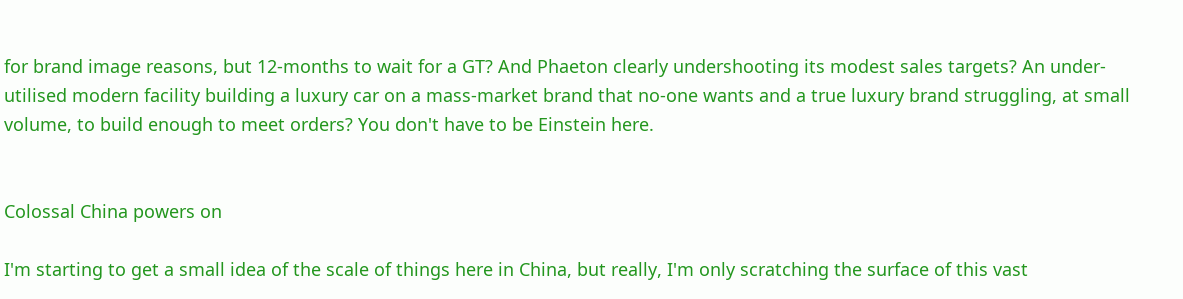for brand image reasons, but 12-months to wait for a GT? And Phaeton clearly undershooting its modest sales targets? An under-utilised modern facility building a luxury car on a mass-market brand that no-one wants and a true luxury brand struggling, at small volume, to build enough to meet orders? You don't have to be Einstein here.


Colossal China powers on

I'm starting to get a small idea of the scale of things here in China, but really, I'm only scratching the surface of this vast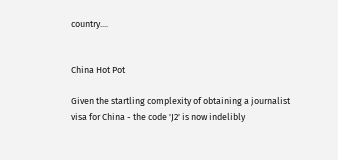country....


China Hot Pot

Given the startling complexity of obtaining a journalist visa for China - the code 'J2' is now indelibly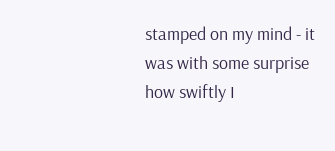stamped on my mind - it was with some surprise how swiftly I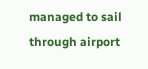managed to sail through airport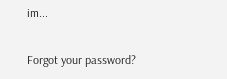im...

Forgot your password?